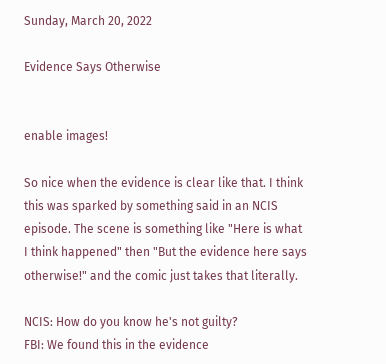Sunday, March 20, 2022

Evidence Says Otherwise


enable images!

So nice when the evidence is clear like that. I think this was sparked by something said in an NCIS episode. The scene is something like "Here is what I think happened" then "But the evidence here says otherwise!" and the comic just takes that literally.

NCIS: How do you know he's not guilty?
FBI: We found this in the evidence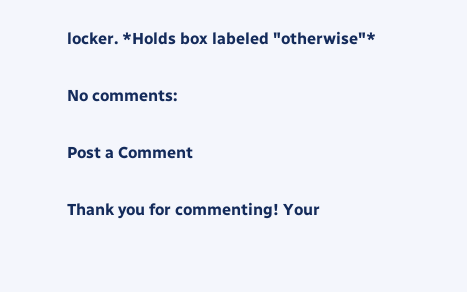locker. *Holds box labeled "otherwise"*

No comments:

Post a Comment

Thank you for commenting! Your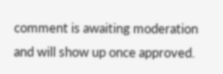comment is awaiting moderation and will show up once approved.